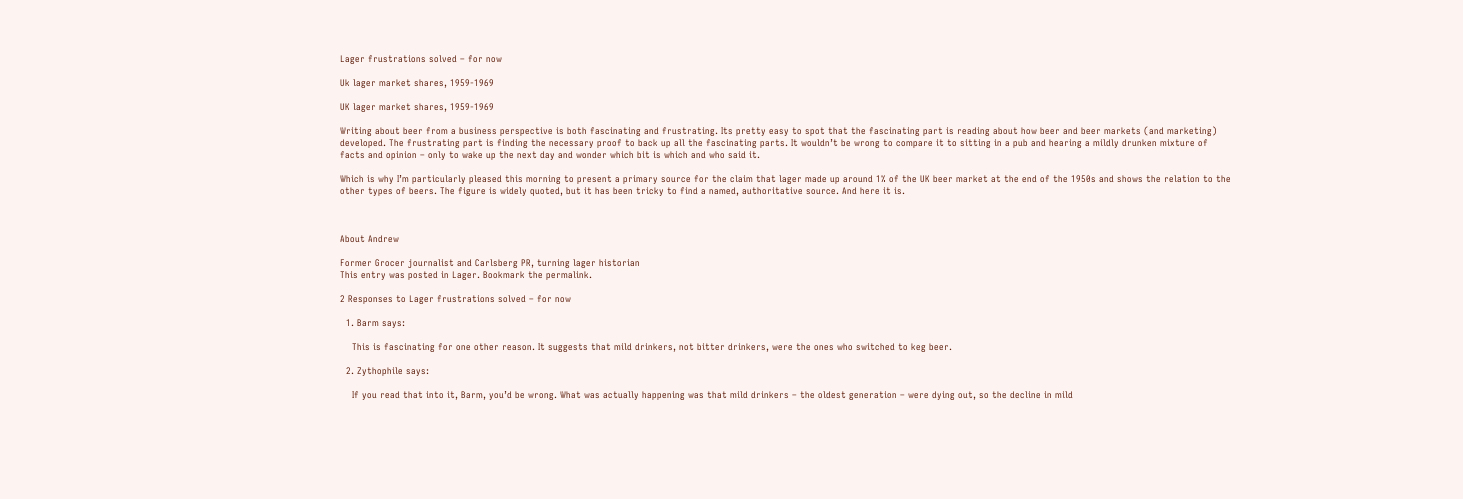Lager frustrations solved – for now

Uk lager market shares, 1959-1969

UK lager market shares, 1959-1969

Writing about beer from a business perspective is both fascinating and frustrating. Its pretty easy to spot that the fascinating part is reading about how beer and beer markets (and marketing) developed. The frustrating part is finding the necessary proof to back up all the fascinating parts. It wouldn’t be wrong to compare it to sitting in a pub and hearing a mildly drunken mixture of facts and opinion – only to wake up the next day and wonder which bit is which and who said it.

Which is why I’m particularly pleased this morning to present a primary source for the claim that lager made up around 1% of the UK beer market at the end of the 1950s and shows the relation to the other types of beers. The figure is widely quoted, but it has been tricky to find a named, authoritative source. And here it is.



About Andrew

Former Grocer journalist and Carlsberg PR, turning lager historian
This entry was posted in Lager. Bookmark the permalink.

2 Responses to Lager frustrations solved – for now

  1. Barm says:

    This is fascinating for one other reason. It suggests that mild drinkers, not bitter drinkers, were the ones who switched to keg beer.

  2. Zythophile says:

    If you read that into it, Barm, you’d be wrong. What was actually happening was that mild drinkers – the oldest generation – were dying out, so the decline in mild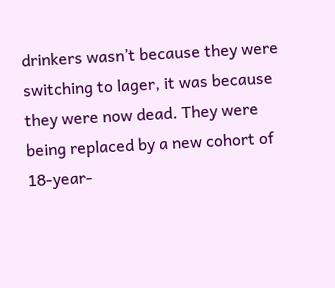drinkers wasn’t because they were switching to lager, it was because they were now dead. They were being replaced by a new cohort of 18-year-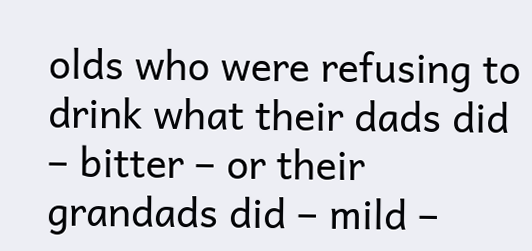olds who were refusing to drink what their dads did – bitter – or their grandads did – mild –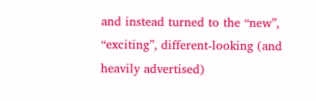and instead turned to the “new”, “exciting”, different-looking (and heavily advertised)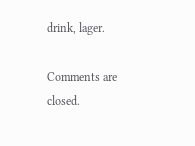drink, lager.

Comments are closed.